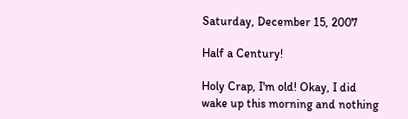Saturday, December 15, 2007

Half a Century!

Holy Crap, I'm old! Okay, I did wake up this morning and nothing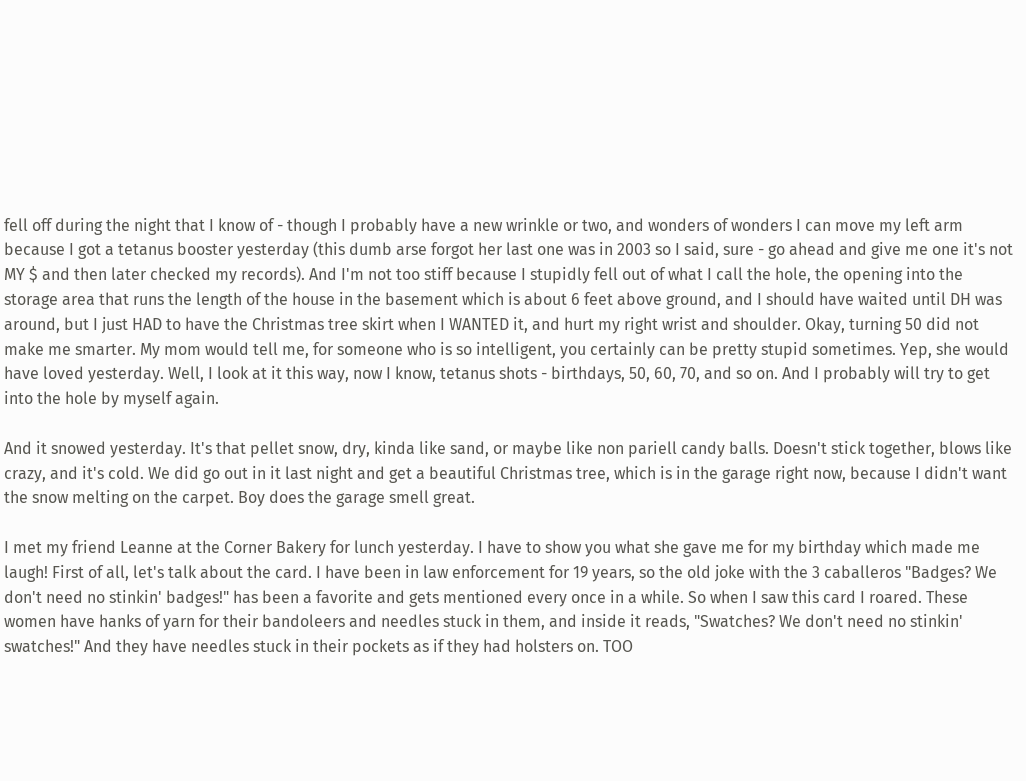fell off during the night that I know of - though I probably have a new wrinkle or two, and wonders of wonders I can move my left arm because I got a tetanus booster yesterday (this dumb arse forgot her last one was in 2003 so I said, sure - go ahead and give me one it's not MY $ and then later checked my records). And I'm not too stiff because I stupidly fell out of what I call the hole, the opening into the storage area that runs the length of the house in the basement which is about 6 feet above ground, and I should have waited until DH was around, but I just HAD to have the Christmas tree skirt when I WANTED it, and hurt my right wrist and shoulder. Okay, turning 50 did not make me smarter. My mom would tell me, for someone who is so intelligent, you certainly can be pretty stupid sometimes. Yep, she would have loved yesterday. Well, I look at it this way, now I know, tetanus shots - birthdays, 50, 60, 70, and so on. And I probably will try to get into the hole by myself again.

And it snowed yesterday. It's that pellet snow, dry, kinda like sand, or maybe like non pariell candy balls. Doesn't stick together, blows like crazy, and it's cold. We did go out in it last night and get a beautiful Christmas tree, which is in the garage right now, because I didn't want the snow melting on the carpet. Boy does the garage smell great.

I met my friend Leanne at the Corner Bakery for lunch yesterday. I have to show you what she gave me for my birthday which made me laugh! First of all, let's talk about the card. I have been in law enforcement for 19 years, so the old joke with the 3 caballeros "Badges? We don't need no stinkin' badges!" has been a favorite and gets mentioned every once in a while. So when I saw this card I roared. These women have hanks of yarn for their bandoleers and needles stuck in them, and inside it reads, "Swatches? We don't need no stinkin' swatches!" And they have needles stuck in their pockets as if they had holsters on. TOO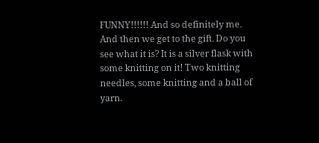FUNNY!!!!!! And so definitely me.
And then we get to the gift. Do you see what it is? It is a silver flask with some knitting on it! Two knitting needles, some knitting and a ball of yarn.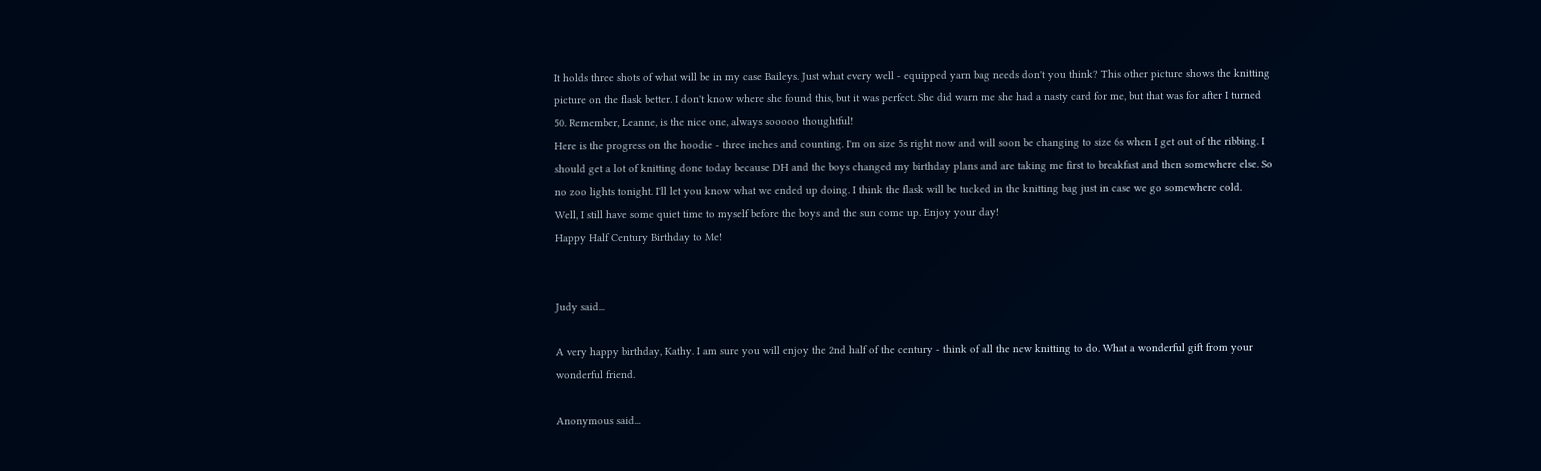It holds three shots of what will be in my case Baileys. Just what every well - equipped yarn bag needs don't you think? This other picture shows the knitting picture on the flask better. I don't know where she found this, but it was perfect. She did warn me she had a nasty card for me, but that was for after I turned 50. Remember, Leanne, is the nice one, always sooooo thoughtful!
Here is the progress on the hoodie - three inches and counting. I'm on size 5s right now and will soon be changing to size 6s when I get out of the ribbing. I should get a lot of knitting done today because DH and the boys changed my birthday plans and are taking me first to breakfast and then somewhere else. So no zoo lights tonight. I'll let you know what we ended up doing. I think the flask will be tucked in the knitting bag just in case we go somewhere cold.
Well, I still have some quiet time to myself before the boys and the sun come up. Enjoy your day!
Happy Half Century Birthday to Me!


Judy said...

A very happy birthday, Kathy. I am sure you will enjoy the 2nd half of the century - think of all the new knitting to do. What a wonderful gift from your wonderful friend.

Anonymous said...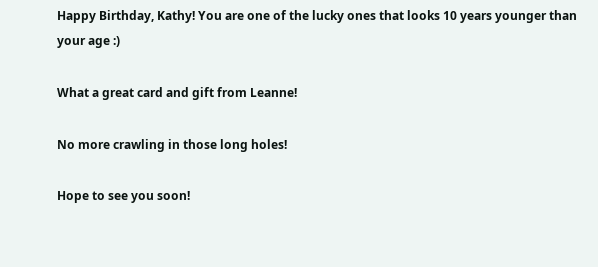Happy Birthday, Kathy! You are one of the lucky ones that looks 10 years younger than your age :)

What a great card and gift from Leanne!

No more crawling in those long holes!

Hope to see you soon!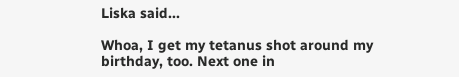Liska said...

Whoa, I get my tetanus shot around my birthday, too. Next one in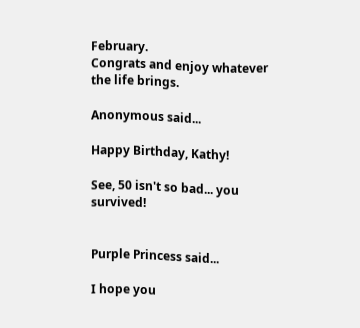February.
Congrats and enjoy whatever the life brings.

Anonymous said...

Happy Birthday, Kathy!

See, 50 isn't so bad... you survived!


Purple Princess said...

I hope you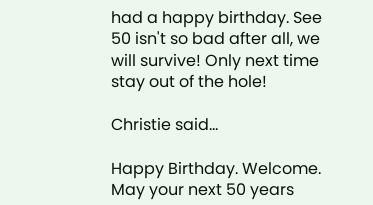had a happy birthday. See 50 isn't so bad after all, we will survive! Only next time stay out of the hole!

Christie said...

Happy Birthday. Welcome. May your next 50 years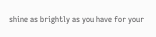shine as brightly as you have for your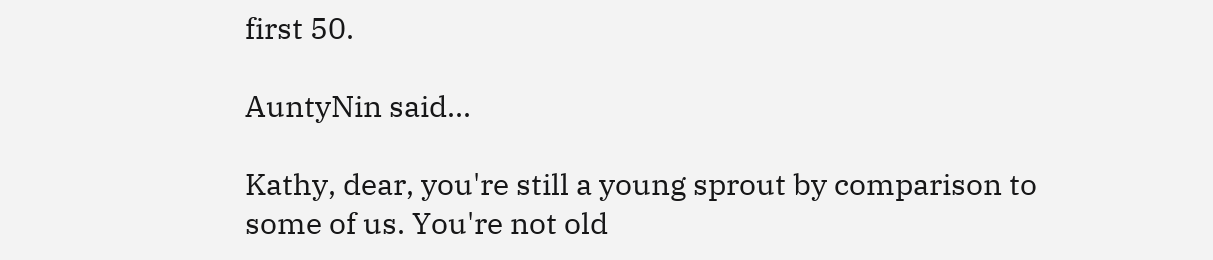first 50.

AuntyNin said...

Kathy, dear, you're still a young sprout by comparison to some of us. You're not old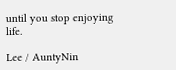until you stop enjoying life.

Lee / AuntyNin